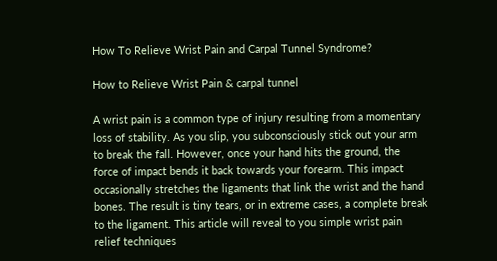How To Relieve Wrist Pain and Carpal Tunnel Syndrome?

How to Relieve Wrist Pain & carpal tunnel

A wrist pain is a common type of injury resulting from a momentary loss of stability. As you slip, you subconsciously stick out your arm to break the fall. However, once your hand hits the ground, the force of impact bends it back towards your forearm. This impact occasionally stretches the ligaments that link the wrist and the hand bones. The result is tiny tears, or in extreme cases, a complete break to the ligament. This article will reveal to you simple wrist pain relief techniques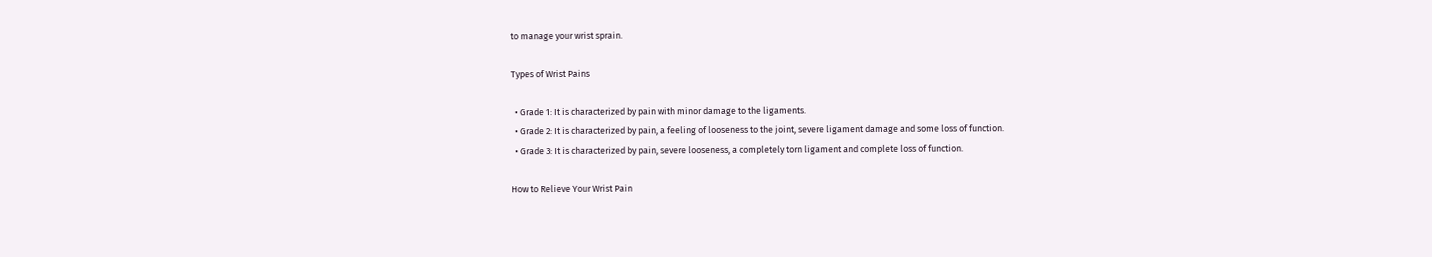to manage your wrist sprain.

Types of Wrist Pains

  • Grade 1: It is characterized by pain with minor damage to the ligaments.
  • Grade 2: It is characterized by pain, a feeling of looseness to the joint, severe ligament damage and some loss of function.
  • Grade 3: It is characterized by pain, severe looseness, a completely torn ligament and complete loss of function.

How to Relieve Your Wrist Pain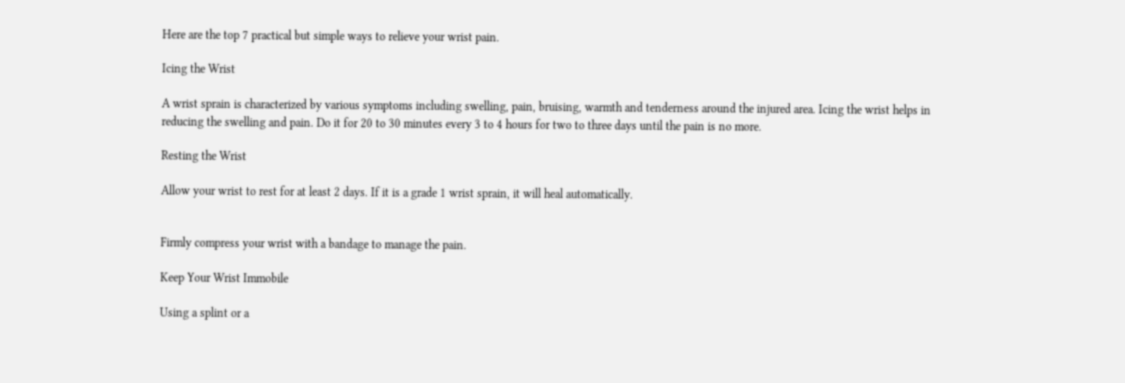Here are the top 7 practical but simple ways to relieve your wrist pain.

Icing the Wrist

A wrist sprain is characterized by various symptoms including swelling, pain, bruising, warmth and tenderness around the injured area. Icing the wrist helps in reducing the swelling and pain. Do it for 20 to 30 minutes every 3 to 4 hours for two to three days until the pain is no more.

Resting the Wrist

Allow your wrist to rest for at least 2 days. If it is a grade 1 wrist sprain, it will heal automatically.


Firmly compress your wrist with a bandage to manage the pain.

Keep Your Wrist Immobile

Using a splint or a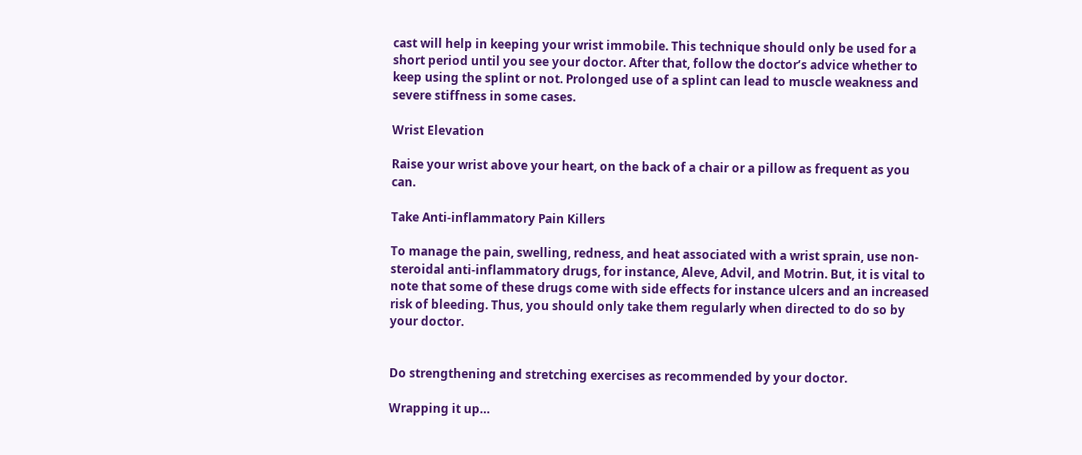cast will help in keeping your wrist immobile. This technique should only be used for a short period until you see your doctor. After that, follow the doctor’s advice whether to keep using the splint or not. Prolonged use of a splint can lead to muscle weakness and severe stiffness in some cases.

Wrist Elevation

Raise your wrist above your heart, on the back of a chair or a pillow as frequent as you can.

Take Anti-inflammatory Pain Killers

To manage the pain, swelling, redness, and heat associated with a wrist sprain, use non-steroidal anti-inflammatory drugs, for instance, Aleve, Advil, and Motrin. But, it is vital to note that some of these drugs come with side effects for instance ulcers and an increased risk of bleeding. Thus, you should only take them regularly when directed to do so by your doctor.


Do strengthening and stretching exercises as recommended by your doctor.

Wrapping it up…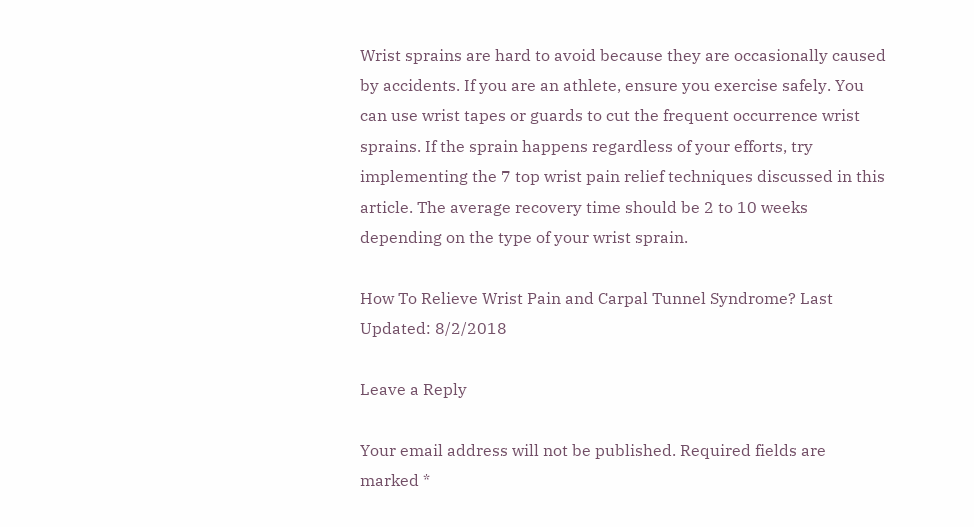Wrist sprains are hard to avoid because they are occasionally caused by accidents. If you are an athlete, ensure you exercise safely. You can use wrist tapes or guards to cut the frequent occurrence wrist sprains. If the sprain happens regardless of your efforts, try implementing the 7 top wrist pain relief techniques discussed in this article. The average recovery time should be 2 to 10 weeks depending on the type of your wrist sprain.

How To Relieve Wrist Pain and Carpal Tunnel Syndrome? Last Updated: 8/2/2018

Leave a Reply

Your email address will not be published. Required fields are marked *